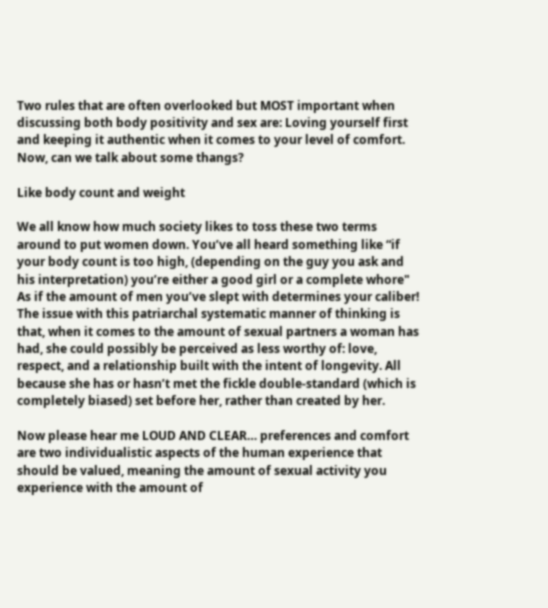Two rules that are often overlooked but MOST important when discussing both body positivity and sex are: Loving yourself first and keeping it authentic when it comes to your level of comfort. Now, can we talk about some thangs?

Like body count and weight

We all know how much society likes to toss these two terms around to put women down. You’ve all heard something like “if your body count is too high, (depending on the guy you ask and his interpretation) you’re either a good girl or a complete whore" As if the amount of men you’ve slept with determines your caliber! The issue with this patriarchal systematic manner of thinking is that, when it comes to the amount of sexual partners a woman has had, she could possibly be perceived as less worthy of: love, respect, and a relationship built with the intent of longevity. All because she has or hasn’t met the fickle double-standard (which is completely biased) set before her, rather than created by her.

Now please hear me LOUD AND CLEAR… preferences and comfort are two individualistic aspects of the human experience that should be valued, meaning the amount of sexual activity you experience with the amount of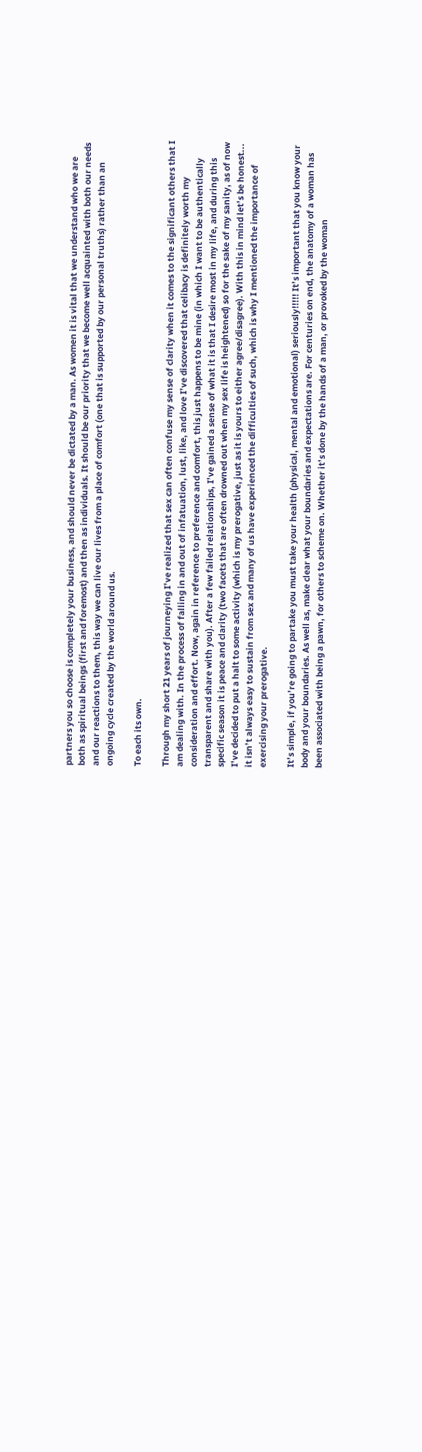partners you so choose is completely your business, and should never be dictated by a man. As women it is vital that we understand who we are both as spiritual beings (first and foremost) and then as individuals. It should be our priority that we become well acquainted with both our needs and our reactions to them, this way we can live our lives from a place of comfort (one that is supported by our personal truths) rather than an ongoing cycle created by the world around us.

To each its own.

Through my short 21 years of journeying I’ve realized that sex can often confuse my sense of clarity when it comes to the significant others that I am dealing with. In the process of falling in and out of infatuation, lust, like, and love I’ve discovered that celibacy is definitely worth my consideration and effort. Now, again in reference to preference and comfort, this just happens to be mine (in which I want to be authentically transparent and share with you). After a few failed relationships, I’ve gained a sense of what it is that I desire most in my life, and during this specific season it is peace and clarity (two facets that are often drowned out when my sex life is heightened) so for the sake of my sanity, as of now I’ve decided to put a halt to some activity (which is my prerogative, just as it is yours to either agree/disagree). With this in mind let’s be honest... it isn’t always easy to sustain from sex and many of us have experienced the difficulties of such, which is why I mentioned the importance of exercising your prerogative.

It’s simple, if you’re going to partake you must take your health (physical, mental and emotional) seriously!!!!! It’s important that you know your body and your boundaries. As well as, make clear what your boundaries and expectations are. For centuries on end, the anatomy of a woman has been associated with being a pawn, for others to scheme on. Whether it’s done by the hands of a man, or provoked by the woman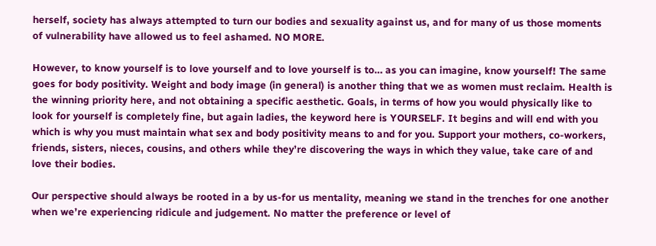herself, society has always attempted to turn our bodies and sexuality against us, and for many of us those moments of vulnerability have allowed us to feel ashamed. NO MORE.

However, to know yourself is to love yourself and to love yourself is to… as you can imagine, know yourself! The same goes for body positivity. Weight and body image (in general) is another thing that we as women must reclaim. Health is the winning priority here, and not obtaining a specific aesthetic. Goals, in terms of how you would physically like to look for yourself is completely fine, but again ladies, the keyword here is YOURSELF. It begins and will end with you which is why you must maintain what sex and body positivity means to and for you. Support your mothers, co-workers, friends, sisters, nieces, cousins, and others while they’re discovering the ways in which they value, take care of and love their bodies.

Our perspective should always be rooted in a by us-for us mentality, meaning we stand in the trenches for one another when we’re experiencing ridicule and judgement. No matter the preference or level of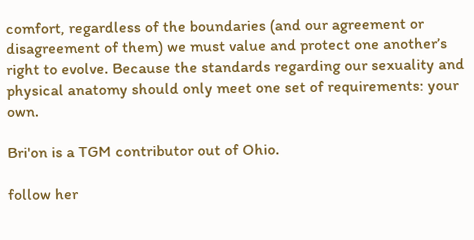comfort, regardless of the boundaries (and our agreement or disagreement of them) we must value and protect one another’s right to evolve. Because the standards regarding our sexuality and physical anatomy should only meet one set of requirements: your own.

Bri'on is a TGM contributor out of Ohio.

follow her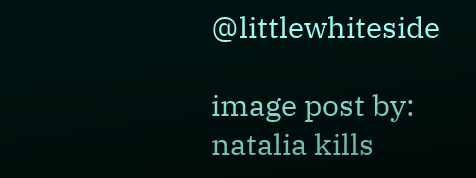@littlewhiteside

image post by: natalia kills